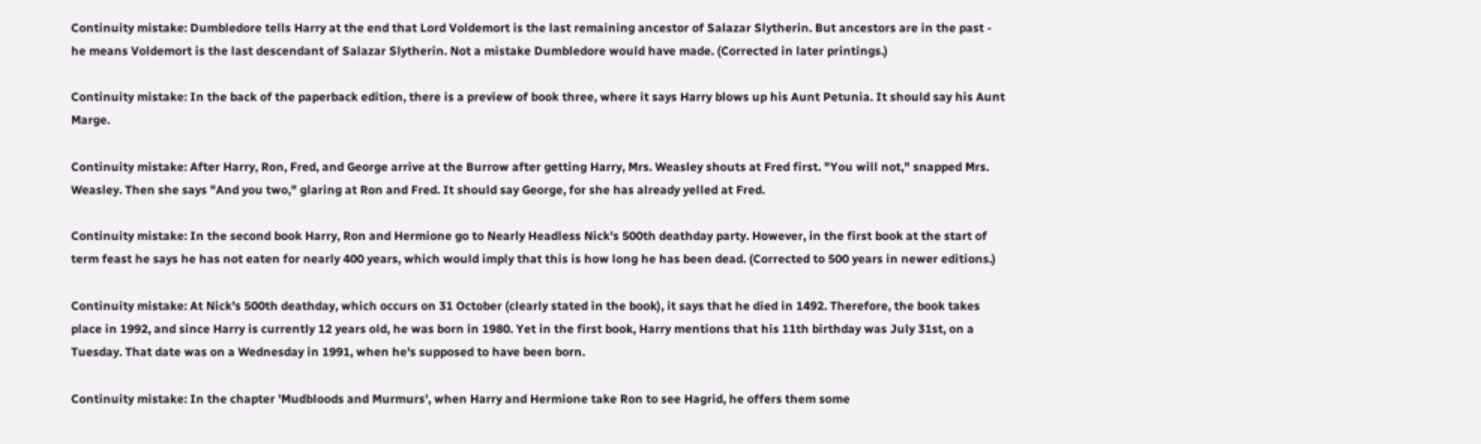Continuity mistake: Dumbledore tells Harry at the end that Lord Voldemort is the last remaining ancestor of Salazar Slytherin. But ancestors are in the past - he means Voldemort is the last descendant of Salazar Slytherin. Not a mistake Dumbledore would have made. (Corrected in later printings.)

Continuity mistake: In the back of the paperback edition, there is a preview of book three, where it says Harry blows up his Aunt Petunia. It should say his Aunt Marge.

Continuity mistake: After Harry, Ron, Fred, and George arrive at the Burrow after getting Harry, Mrs. Weasley shouts at Fred first. "You will not," snapped Mrs. Weasley. Then she says "And you two," glaring at Ron and Fred. It should say George, for she has already yelled at Fred.

Continuity mistake: In the second book Harry, Ron and Hermione go to Nearly Headless Nick's 500th deathday party. However, in the first book at the start of term feast he says he has not eaten for nearly 400 years, which would imply that this is how long he has been dead. (Corrected to 500 years in newer editions.)

Continuity mistake: At Nick's 500th deathday, which occurs on 31 October (clearly stated in the book), it says that he died in 1492. Therefore, the book takes place in 1992, and since Harry is currently 12 years old, he was born in 1980. Yet in the first book, Harry mentions that his 11th birthday was July 31st, on a Tuesday. That date was on a Wednesday in 1991, when he's supposed to have been born.

Continuity mistake: In the chapter 'Mudbloods and Murmurs', when Harry and Hermione take Ron to see Hagrid, he offers them some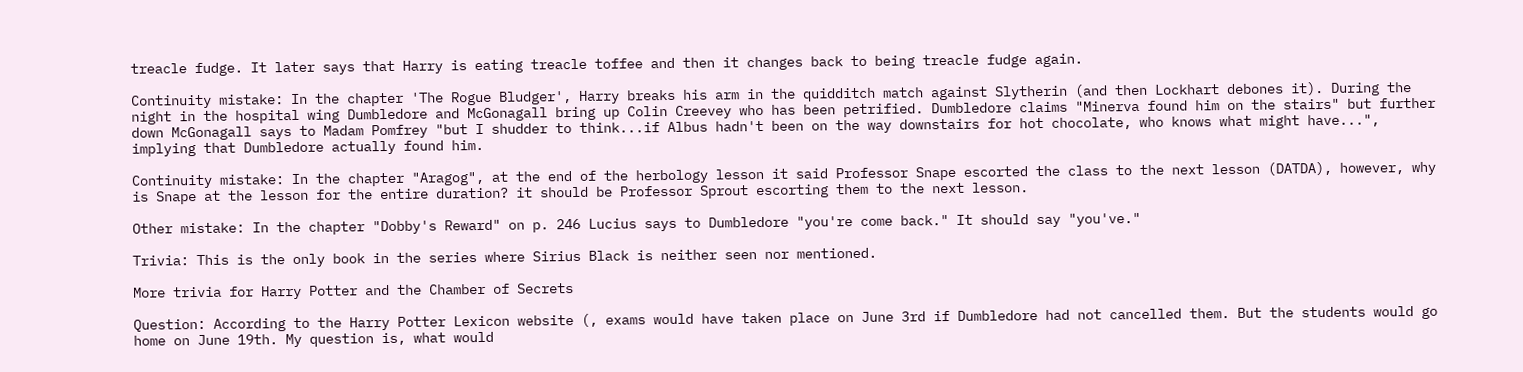treacle fudge. It later says that Harry is eating treacle toffee and then it changes back to being treacle fudge again.

Continuity mistake: In the chapter 'The Rogue Bludger', Harry breaks his arm in the quidditch match against Slytherin (and then Lockhart debones it). During the night in the hospital wing Dumbledore and McGonagall bring up Colin Creevey who has been petrified. Dumbledore claims "Minerva found him on the stairs" but further down McGonagall says to Madam Pomfrey "but I shudder to think...if Albus hadn't been on the way downstairs for hot chocolate, who knows what might have...", implying that Dumbledore actually found him.

Continuity mistake: In the chapter "Aragog", at the end of the herbology lesson it said Professor Snape escorted the class to the next lesson (DATDA), however, why is Snape at the lesson for the entire duration? it should be Professor Sprout escorting them to the next lesson.

Other mistake: In the chapter "Dobby's Reward" on p. 246 Lucius says to Dumbledore "you're come back." It should say "you've."

Trivia: This is the only book in the series where Sirius Black is neither seen nor mentioned.

More trivia for Harry Potter and the Chamber of Secrets

Question: According to the Harry Potter Lexicon website (, exams would have taken place on June 3rd if Dumbledore had not cancelled them. But the students would go home on June 19th. My question is, what would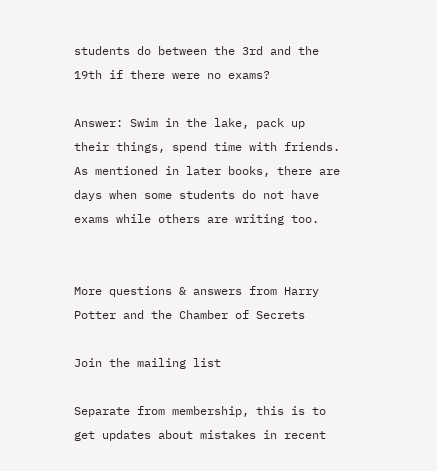students do between the 3rd and the 19th if there were no exams?

Answer: Swim in the lake, pack up their things, spend time with friends. As mentioned in later books, there are days when some students do not have exams while others are writing too.


More questions & answers from Harry Potter and the Chamber of Secrets

Join the mailing list

Separate from membership, this is to get updates about mistakes in recent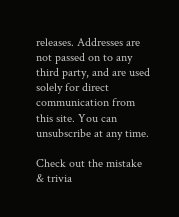releases. Addresses are not passed on to any third party, and are used solely for direct communication from this site. You can unsubscribe at any time.

Check out the mistake & trivia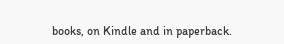books, on Kindle and in paperback.